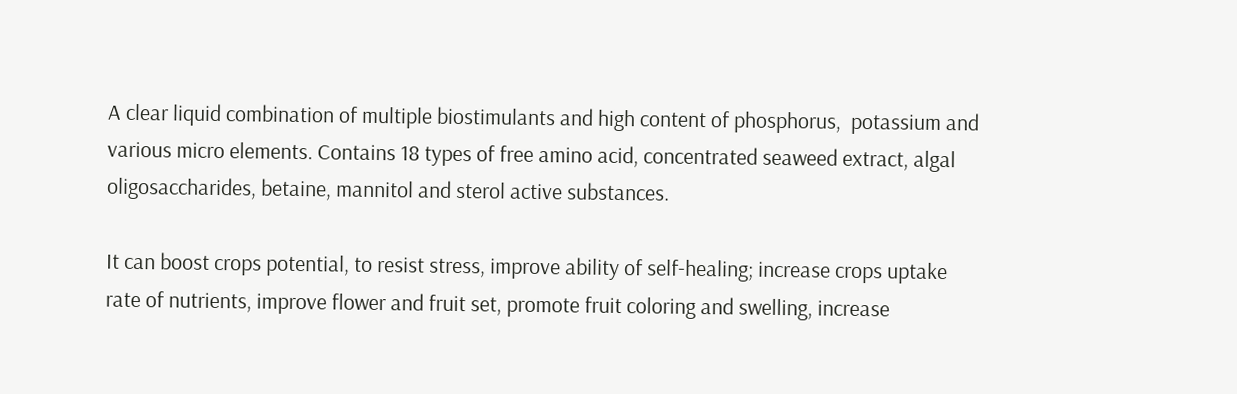A clear liquid combination of multiple biostimulants and high content of phosphorus,  potassium and various micro elements. Contains 18 types of free amino acid, concentrated seaweed extract, algal oligosaccharides, betaine, mannitol and sterol active substances.

It can boost crops potential, to resist stress, improve ability of self-healing; increase crops uptake rate of nutrients, improve flower and fruit set, promote fruit coloring and swelling, increase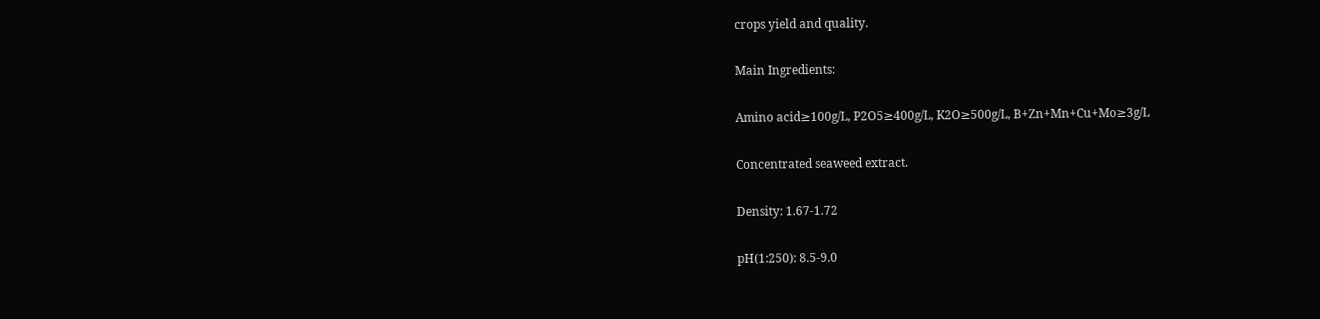crops yield and quality.

Main Ingredients:

Amino acid≥100g/L, P2O5≥400g/L, K2O≥500g/L, B+Zn+Mn+Cu+Mo≥3g/L

Concentrated seaweed extract.

Density: 1.67-1.72

pH(1:250): 8.5-9.0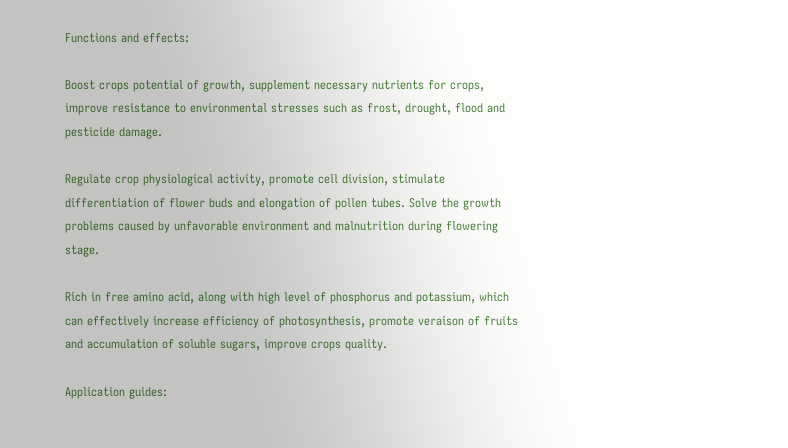Functions and effects:

Boost crops potential of growth, supplement necessary nutrients for crops, improve resistance to environmental stresses such as frost, drought, flood and pesticide damage.

Regulate crop physiological activity, promote cell division, stimulate differentiation of flower buds and elongation of pollen tubes. Solve the growth problems caused by unfavorable environment and malnutrition during flowering stage.

Rich in free amino acid, along with high level of phosphorus and potassium, which can effectively increase efficiency of photosynthesis, promote veraison of fruits and accumulation of soluble sugars, improve crops quality.

Application guides: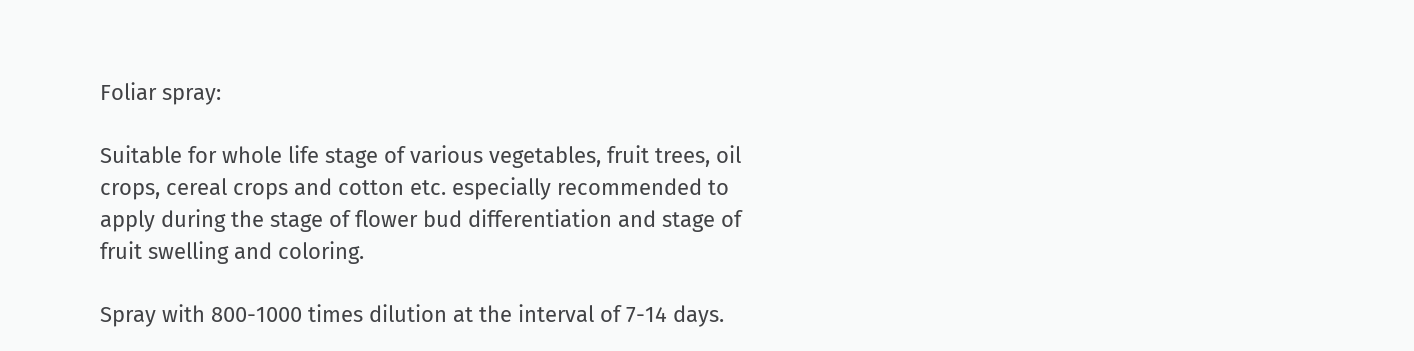Foliar spray:

Suitable for whole life stage of various vegetables, fruit trees, oil crops, cereal crops and cotton etc. especially recommended to apply during the stage of flower bud differentiation and stage of fruit swelling and coloring.

Spray with 800-1000 times dilution at the interval of 7-14 days.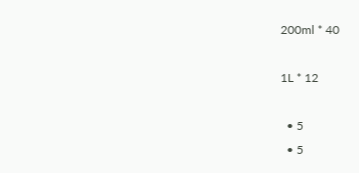200ml * 40

1L * 12

  • 5
  • 5